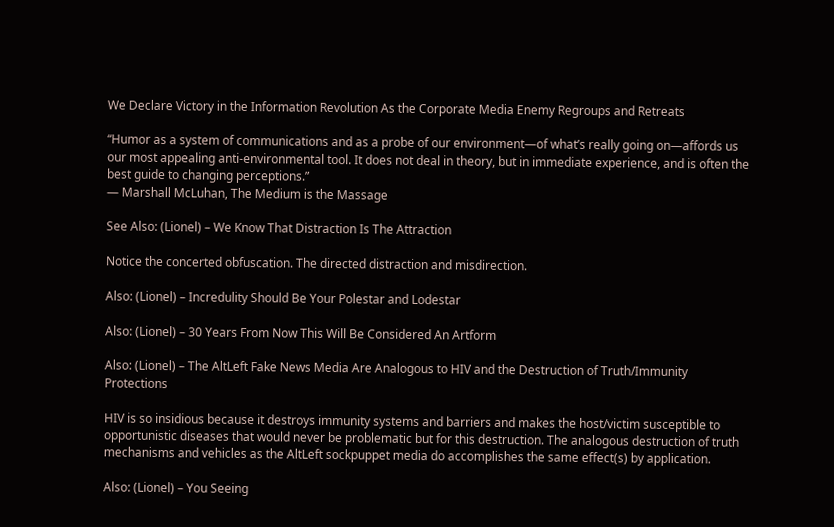We Declare Victory in the Information Revolution As the Corporate Media Enemy Regroups and Retreats

“Humor as a system of communications and as a probe of our environment—of what’s really going on—affords us our most appealing anti-environmental tool. It does not deal in theory, but in immediate experience, and is often the best guide to changing perceptions.”
― Marshall McLuhan, The Medium is the Massage

See Also: (Lionel) – We Know That Distraction Is The Attraction

Notice the concerted obfuscation. The directed distraction and misdirection.

Also: (Lionel) – Incredulity Should Be Your Polestar and Lodestar

Also: (Lionel) – 30 Years From Now This Will Be Considered An Artform

Also: (Lionel) – The AltLeft Fake News Media Are Analogous to HIV and the Destruction of Truth/Immunity Protections

HIV is so insidious because it destroys immunity systems and barriers and makes the host/victim susceptible to opportunistic diseases that would never be problematic but for this destruction. The analogous destruction of truth mechanisms and vehicles as the AltLeft sockpuppet media do accomplishes the same effect(s) by application.

Also: (Lionel) – You Seeing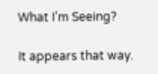What I’m Seeing?

It appears that way.